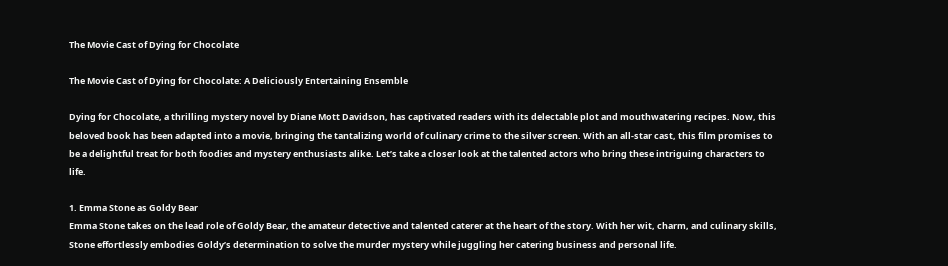The Movie Cast of Dying for Chocolate

The Movie Cast of Dying for Chocolate: A Deliciously Entertaining Ensemble

Dying for Chocolate, a thrilling mystery novel by Diane Mott Davidson, has captivated readers with its delectable plot and mouthwatering recipes. Now, this beloved book has been adapted into a movie, bringing the tantalizing world of culinary crime to the silver screen. With an all-star cast, this film promises to be a delightful treat for both foodies and mystery enthusiasts alike. Let’s take a closer look at the talented actors who bring these intriguing characters to life.

1. Emma Stone as Goldy Bear
Emma Stone takes on the lead role of Goldy Bear, the amateur detective and talented caterer at the heart of the story. With her wit, charm, and culinary skills, Stone effortlessly embodies Goldy’s determination to solve the murder mystery while juggling her catering business and personal life.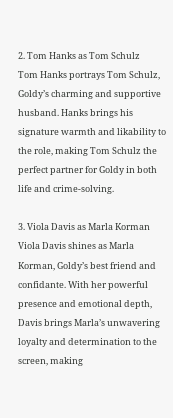2. Tom Hanks as Tom Schulz
Tom Hanks portrays Tom Schulz, Goldy’s charming and supportive husband. Hanks brings his signature warmth and likability to the role, making Tom Schulz the perfect partner for Goldy in both life and crime-solving.

3. Viola Davis as Marla Korman
Viola Davis shines as Marla Korman, Goldy’s best friend and confidante. With her powerful presence and emotional depth, Davis brings Marla’s unwavering loyalty and determination to the screen, making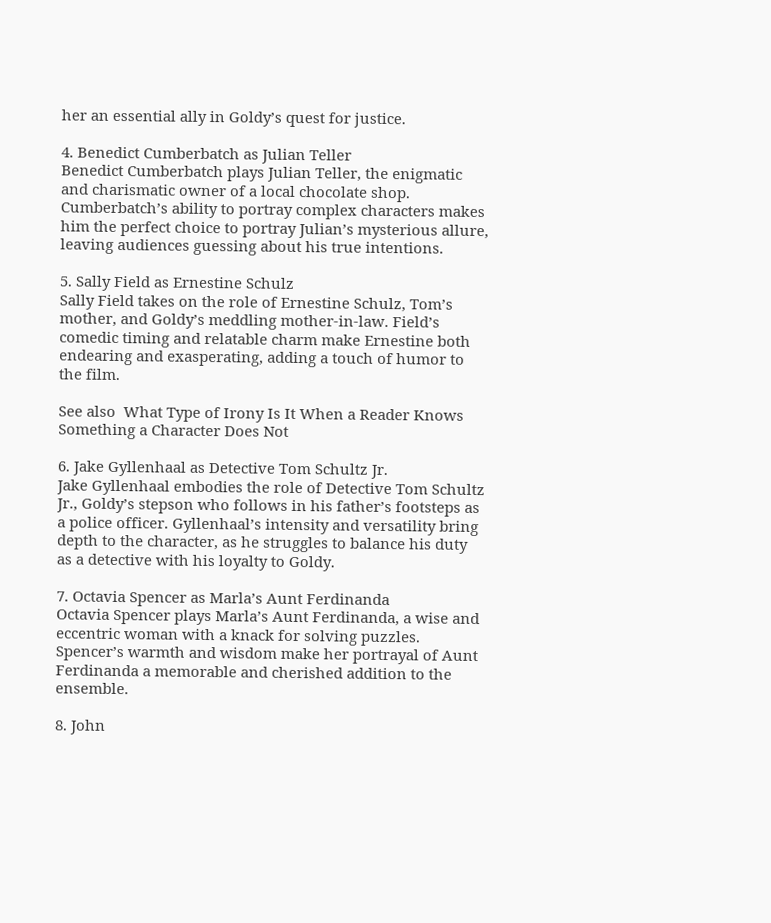her an essential ally in Goldy’s quest for justice.

4. Benedict Cumberbatch as Julian Teller
Benedict Cumberbatch plays Julian Teller, the enigmatic and charismatic owner of a local chocolate shop. Cumberbatch’s ability to portray complex characters makes him the perfect choice to portray Julian’s mysterious allure, leaving audiences guessing about his true intentions.

5. Sally Field as Ernestine Schulz
Sally Field takes on the role of Ernestine Schulz, Tom’s mother, and Goldy’s meddling mother-in-law. Field’s comedic timing and relatable charm make Ernestine both endearing and exasperating, adding a touch of humor to the film.

See also  What Type of Irony Is It When a Reader Knows Something a Character Does Not

6. Jake Gyllenhaal as Detective Tom Schultz Jr.
Jake Gyllenhaal embodies the role of Detective Tom Schultz Jr., Goldy’s stepson who follows in his father’s footsteps as a police officer. Gyllenhaal’s intensity and versatility bring depth to the character, as he struggles to balance his duty as a detective with his loyalty to Goldy.

7. Octavia Spencer as Marla’s Aunt Ferdinanda
Octavia Spencer plays Marla’s Aunt Ferdinanda, a wise and eccentric woman with a knack for solving puzzles. Spencer’s warmth and wisdom make her portrayal of Aunt Ferdinanda a memorable and cherished addition to the ensemble.

8. John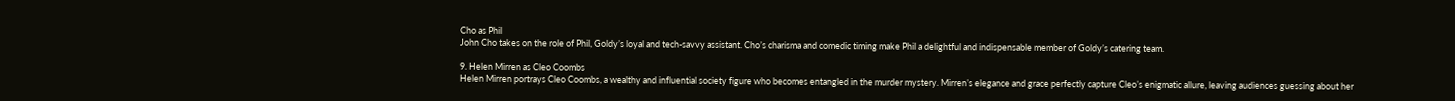Cho as Phil
John Cho takes on the role of Phil, Goldy’s loyal and tech-savvy assistant. Cho’s charisma and comedic timing make Phil a delightful and indispensable member of Goldy’s catering team.

9. Helen Mirren as Cleo Coombs
Helen Mirren portrays Cleo Coombs, a wealthy and influential society figure who becomes entangled in the murder mystery. Mirren’s elegance and grace perfectly capture Cleo’s enigmatic allure, leaving audiences guessing about her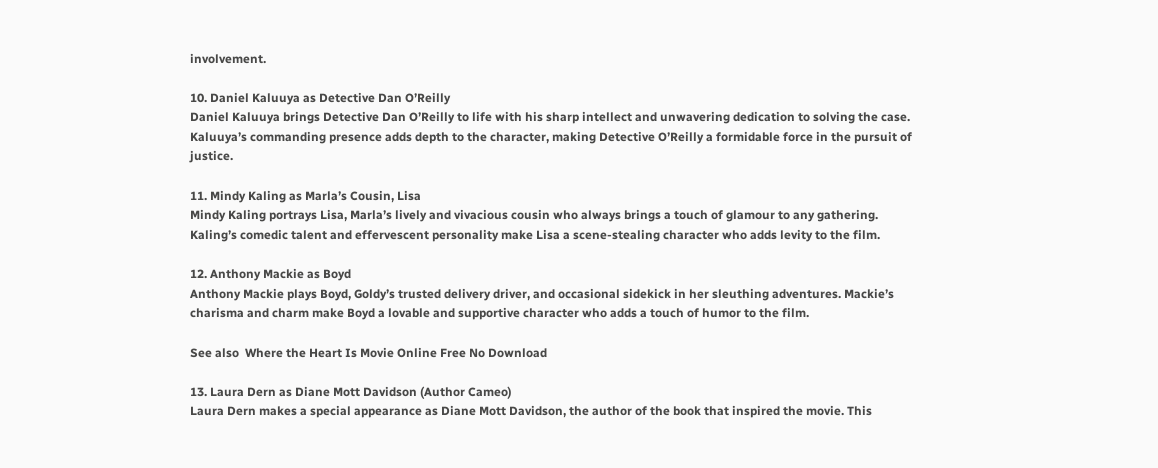involvement.

10. Daniel Kaluuya as Detective Dan O’Reilly
Daniel Kaluuya brings Detective Dan O’Reilly to life with his sharp intellect and unwavering dedication to solving the case. Kaluuya’s commanding presence adds depth to the character, making Detective O’Reilly a formidable force in the pursuit of justice.

11. Mindy Kaling as Marla’s Cousin, Lisa
Mindy Kaling portrays Lisa, Marla’s lively and vivacious cousin who always brings a touch of glamour to any gathering. Kaling’s comedic talent and effervescent personality make Lisa a scene-stealing character who adds levity to the film.

12. Anthony Mackie as Boyd
Anthony Mackie plays Boyd, Goldy’s trusted delivery driver, and occasional sidekick in her sleuthing adventures. Mackie’s charisma and charm make Boyd a lovable and supportive character who adds a touch of humor to the film.

See also  Where the Heart Is Movie Online Free No Download

13. Laura Dern as Diane Mott Davidson (Author Cameo)
Laura Dern makes a special appearance as Diane Mott Davidson, the author of the book that inspired the movie. This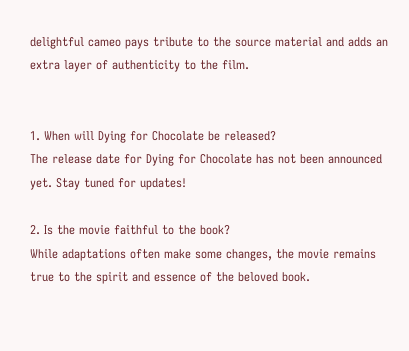delightful cameo pays tribute to the source material and adds an extra layer of authenticity to the film.


1. When will Dying for Chocolate be released?
The release date for Dying for Chocolate has not been announced yet. Stay tuned for updates!

2. Is the movie faithful to the book?
While adaptations often make some changes, the movie remains true to the spirit and essence of the beloved book.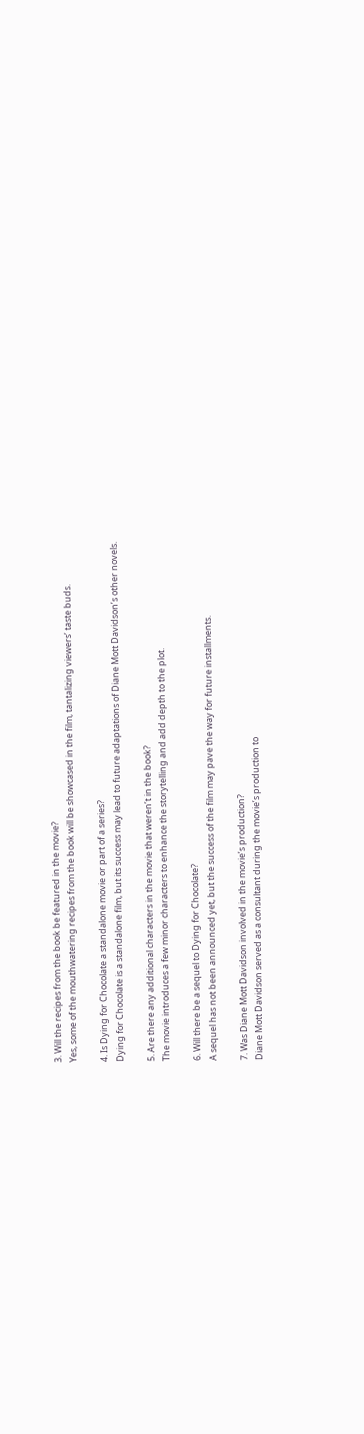3. Will the recipes from the book be featured in the movie?
Yes, some of the mouthwatering recipes from the book will be showcased in the film, tantalizing viewers’ taste buds.

4. Is Dying for Chocolate a standalone movie or part of a series?
Dying for Chocolate is a standalone film, but its success may lead to future adaptations of Diane Mott Davidson’s other novels.

5. Are there any additional characters in the movie that weren’t in the book?
The movie introduces a few minor characters to enhance the storytelling and add depth to the plot.

6. Will there be a sequel to Dying for Chocolate?
A sequel has not been announced yet, but the success of the film may pave the way for future installments.

7. Was Diane Mott Davidson involved in the movie’s production?
Diane Mott Davidson served as a consultant during the movie’s production to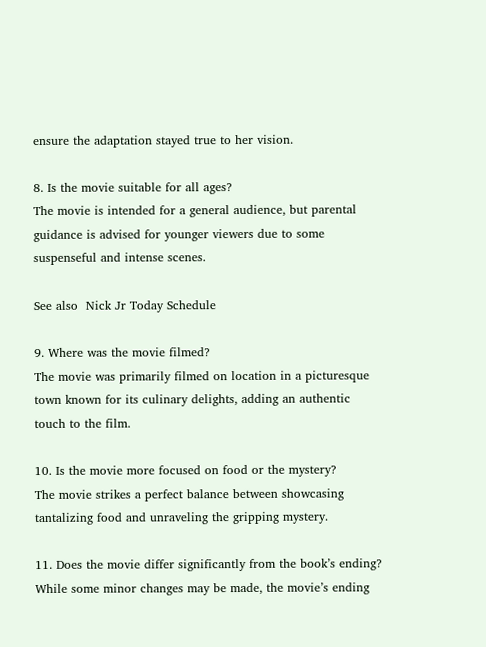ensure the adaptation stayed true to her vision.

8. Is the movie suitable for all ages?
The movie is intended for a general audience, but parental guidance is advised for younger viewers due to some suspenseful and intense scenes.

See also  Nick Jr Today Schedule

9. Where was the movie filmed?
The movie was primarily filmed on location in a picturesque town known for its culinary delights, adding an authentic touch to the film.

10. Is the movie more focused on food or the mystery?
The movie strikes a perfect balance between showcasing tantalizing food and unraveling the gripping mystery.

11. Does the movie differ significantly from the book’s ending?
While some minor changes may be made, the movie’s ending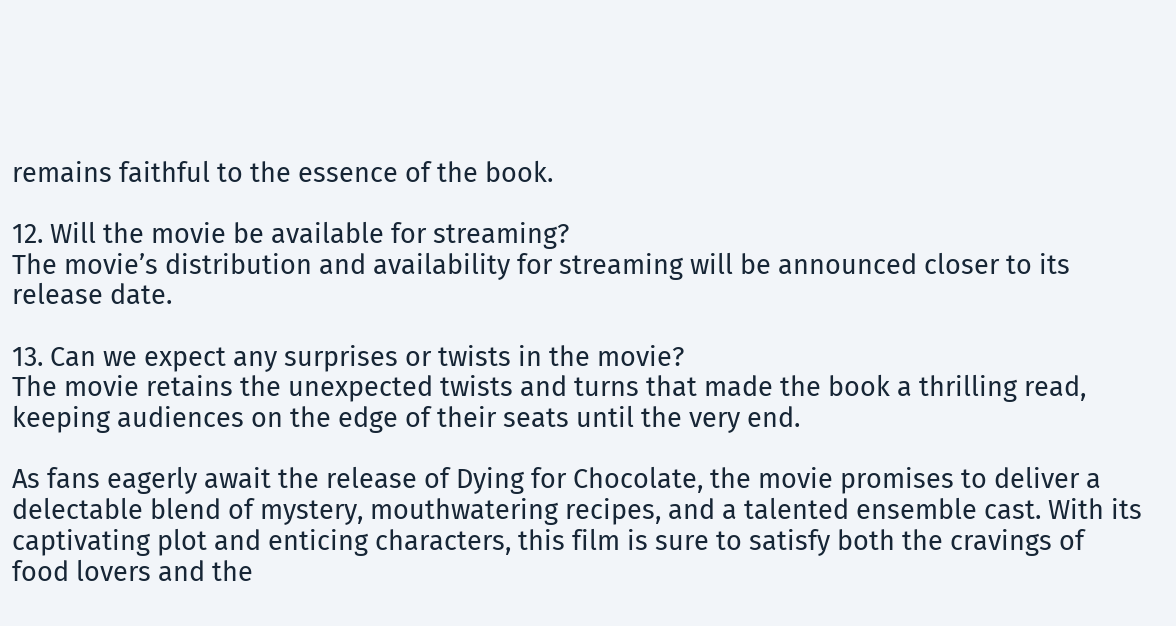remains faithful to the essence of the book.

12. Will the movie be available for streaming?
The movie’s distribution and availability for streaming will be announced closer to its release date.

13. Can we expect any surprises or twists in the movie?
The movie retains the unexpected twists and turns that made the book a thrilling read, keeping audiences on the edge of their seats until the very end.

As fans eagerly await the release of Dying for Chocolate, the movie promises to deliver a delectable blend of mystery, mouthwatering recipes, and a talented ensemble cast. With its captivating plot and enticing characters, this film is sure to satisfy both the cravings of food lovers and the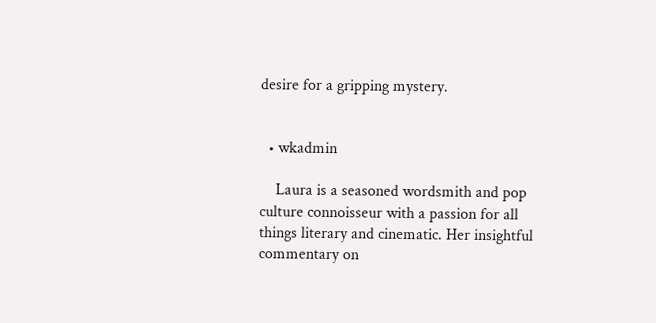desire for a gripping mystery.


  • wkadmin

    Laura is a seasoned wordsmith and pop culture connoisseur with a passion for all things literary and cinematic. Her insightful commentary on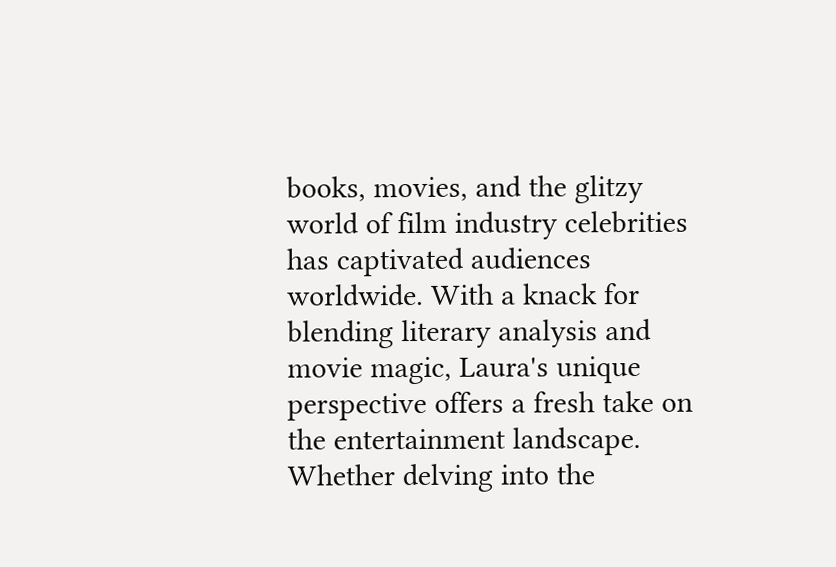books, movies, and the glitzy world of film industry celebrities has captivated audiences worldwide. With a knack for blending literary analysis and movie magic, Laura's unique perspective offers a fresh take on the entertainment landscape. Whether delving into the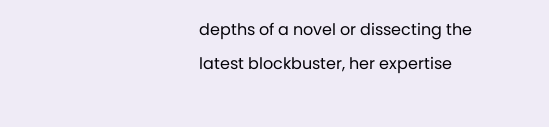depths of a novel or dissecting the latest blockbuster, her expertise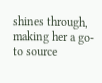shines through, making her a go-to source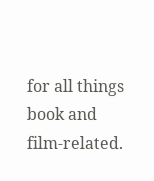for all things book and film-related.